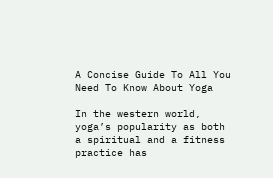A Concise Guide To All You Need To Know About Yoga

In the western world, yoga’s popularity as both a spiritual and a fitness practice has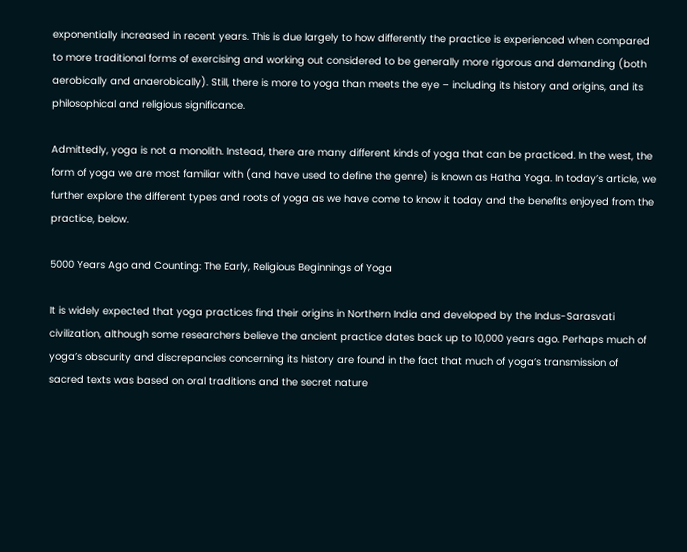exponentially increased in recent years. This is due largely to how differently the practice is experienced when compared to more traditional forms of exercising and working out considered to be generally more rigorous and demanding (both aerobically and anaerobically). Still, there is more to yoga than meets the eye – including its history and origins, and its philosophical and religious significance.

Admittedly, yoga is not a monolith. Instead, there are many different kinds of yoga that can be practiced. In the west, the form of yoga we are most familiar with (and have used to define the genre) is known as Hatha Yoga. In today’s article, we further explore the different types and roots of yoga as we have come to know it today and the benefits enjoyed from the practice, below.

5000 Years Ago and Counting: The Early, Religious Beginnings of Yoga

It is widely expected that yoga practices find their origins in Northern India and developed by the Indus-Sarasvati civilization, although some researchers believe the ancient practice dates back up to 10,000 years ago. Perhaps much of yoga’s obscurity and discrepancies concerning its history are found in the fact that much of yoga’s transmission of sacred texts was based on oral traditions and the secret nature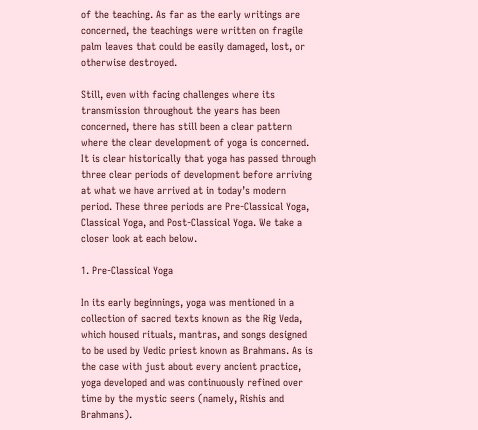of the teaching. As far as the early writings are concerned, the teachings were written on fragile palm leaves that could be easily damaged, lost, or otherwise destroyed.

Still, even with facing challenges where its transmission throughout the years has been concerned, there has still been a clear pattern where the clear development of yoga is concerned. It is clear historically that yoga has passed through three clear periods of development before arriving at what we have arrived at in today’s modern period. These three periods are Pre-Classical Yoga, Classical Yoga, and Post-Classical Yoga. We take a closer look at each below.

1. Pre-Classical Yoga

In its early beginnings, yoga was mentioned in a collection of sacred texts known as the Rig Veda, which housed rituals, mantras, and songs designed to be used by Vedic priest known as Brahmans. As is the case with just about every ancient practice, yoga developed and was continuously refined over time by the mystic seers (namely, Rishis and Brahmans).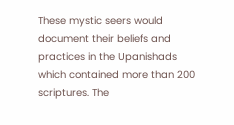These mystic seers would document their beliefs and practices in the Upanishads which contained more than 200 scriptures. The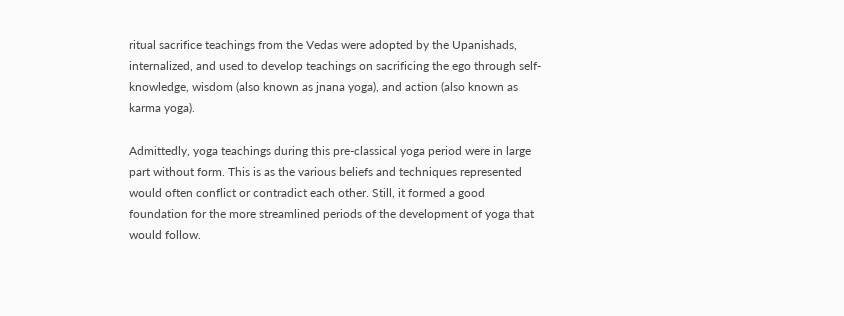ritual sacrifice teachings from the Vedas were adopted by the Upanishads, internalized, and used to develop teachings on sacrificing the ego through self-knowledge, wisdom (also known as jnana yoga), and action (also known as karma yoga).

Admittedly, yoga teachings during this pre-classical yoga period were in large part without form. This is as the various beliefs and techniques represented would often conflict or contradict each other. Still, it formed a good foundation for the more streamlined periods of the development of yoga that would follow.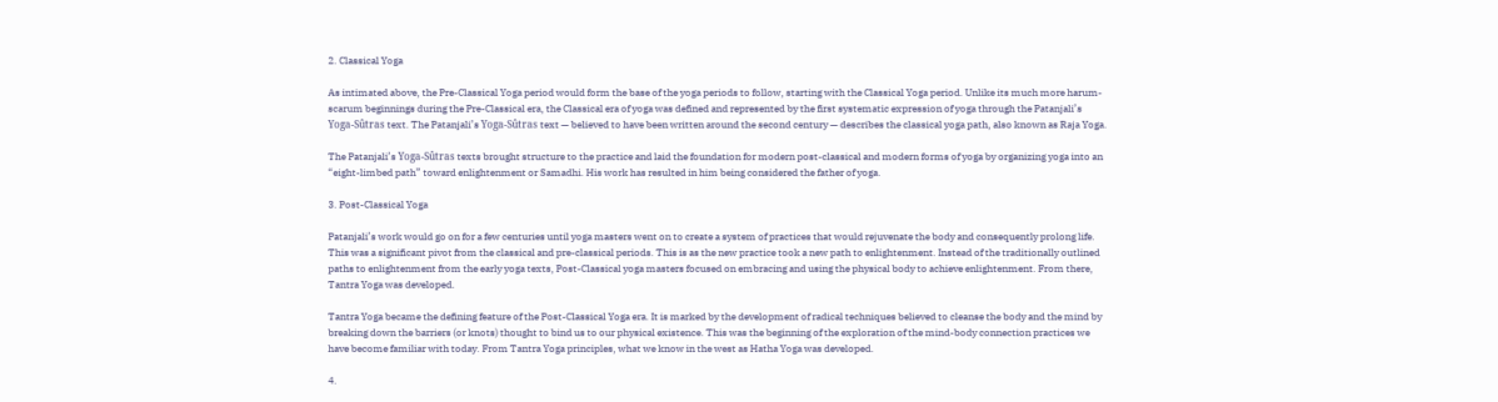2. Classical Yoga

As intimated above, the Pre-Classical Yoga period would form the base of the yoga periods to follow, starting with the Classical Yoga period. Unlike its much more harum-scarum beginnings during the Pre-Classical era, the Classical era of yoga was defined and represented by the first systematic expression of yoga through the Patanjali’s Yoga-Sûtras text. The Patanjali’s Yoga-Sûtras text — believed to have been written around the second century — describes the classical yoga path, also known as Raja Yoga.

The Patanjali’s Yoga-Sûtras texts brought structure to the practice and laid the foundation for modern post-classical and modern forms of yoga by organizing yoga into an “eight-limbed path” toward enlightenment or Samadhi. His work has resulted in him being considered the father of yoga.

3. Post-Classical Yoga

Patanjali’s work would go on for a few centuries until yoga masters went on to create a system of practices that would rejuvenate the body and consequently prolong life. This was a significant pivot from the classical and pre-classical periods. This is as the new practice took a new path to enlightenment. Instead of the traditionally outlined paths to enlightenment from the early yoga texts, Post-Classical yoga masters focused on embracing and using the physical body to achieve enlightenment. From there, Tantra Yoga was developed.

Tantra Yoga became the defining feature of the Post-Classical Yoga era. It is marked by the development of radical techniques believed to cleanse the body and the mind by breaking down the barriers (or knots) thought to bind us to our physical existence. This was the beginning of the exploration of the mind-body connection practices we have become familiar with today. From Tantra Yoga principles, what we know in the west as Hatha Yoga was developed.

4.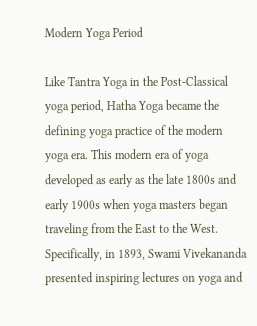Modern Yoga Period

Like Tantra Yoga in the Post-Classical yoga period, Hatha Yoga became the defining yoga practice of the modern yoga era. This modern era of yoga developed as early as the late 1800s and early 1900s when yoga masters began traveling from the East to the West. Specifically, in 1893, Swami Vivekananda presented inspiring lectures on yoga and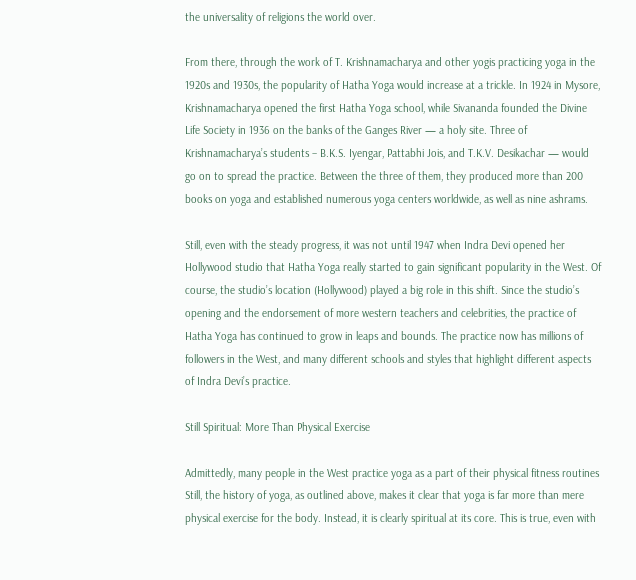the universality of religions the world over.

From there, through the work of T. Krishnamacharya and other yogis practicing yoga in the 1920s and 1930s, the popularity of Hatha Yoga would increase at a trickle. In 1924 in Mysore, Krishnamacharya opened the first Hatha Yoga school, while Sivananda founded the Divine Life Society in 1936 on the banks of the Ganges River — a holy site. Three of Krishnamacharya’s students – B.K.S. Iyengar, Pattabhi Jois, and T.K.V. Desikachar — would go on to spread the practice. Between the three of them, they produced more than 200 books on yoga and established numerous yoga centers worldwide, as well as nine ashrams.

Still, even with the steady progress, it was not until 1947 when Indra Devi opened her Hollywood studio that Hatha Yoga really started to gain significant popularity in the West. Of course, the studio’s location (Hollywood) played a big role in this shift. Since the studio’s opening and the endorsement of more western teachers and celebrities, the practice of Hatha Yoga has continued to grow in leaps and bounds. The practice now has millions of followers in the West, and many different schools and styles that highlight different aspects of Indra Devi’s practice.

Still Spiritual: More Than Physical Exercise

Admittedly, many people in the West practice yoga as a part of their physical fitness routines Still, the history of yoga, as outlined above, makes it clear that yoga is far more than mere physical exercise for the body. Instead, it is clearly spiritual at its core. This is true, even with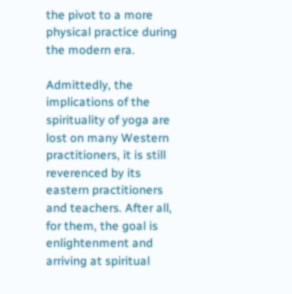the pivot to a more physical practice during the modern era.

Admittedly, the implications of the spirituality of yoga are lost on many Western practitioners, it is still reverenced by its eastern practitioners and teachers. After all, for them, the goal is enlightenment and arriving at spiritual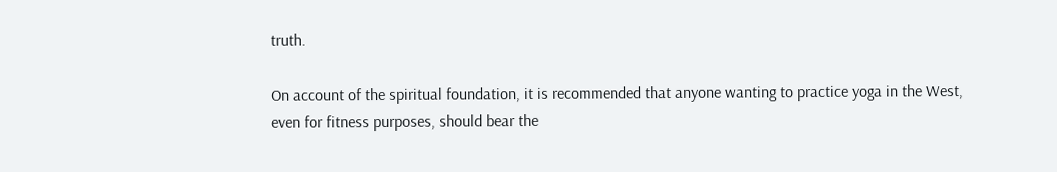truth.

On account of the spiritual foundation, it is recommended that anyone wanting to practice yoga in the West, even for fitness purposes, should bear the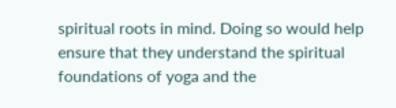spiritual roots in mind. Doing so would help ensure that they understand the spiritual foundations of yoga and the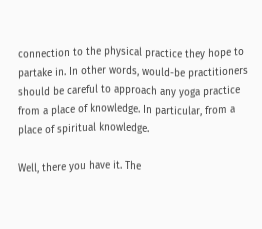connection to the physical practice they hope to partake in. In other words, would-be practitioners should be careful to approach any yoga practice from a place of knowledge. In particular, from a place of spiritual knowledge.

Well, there you have it. The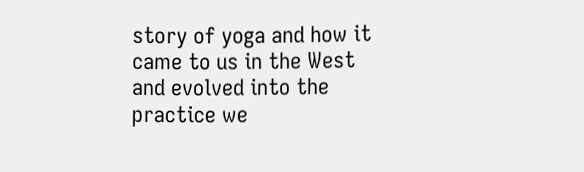story of yoga and how it came to us in the West and evolved into the practice we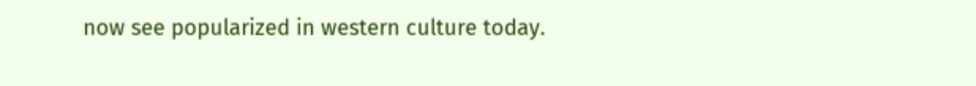now see popularized in western culture today.